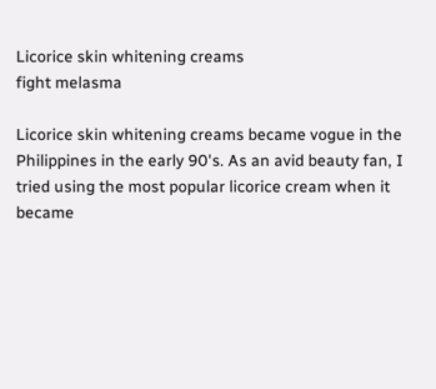Licorice skin whitening creams
fight melasma

Licorice skin whitening creams became vogue in the Philippines in the early 90's. As an avid beauty fan, I tried using the most popular licorice cream when it became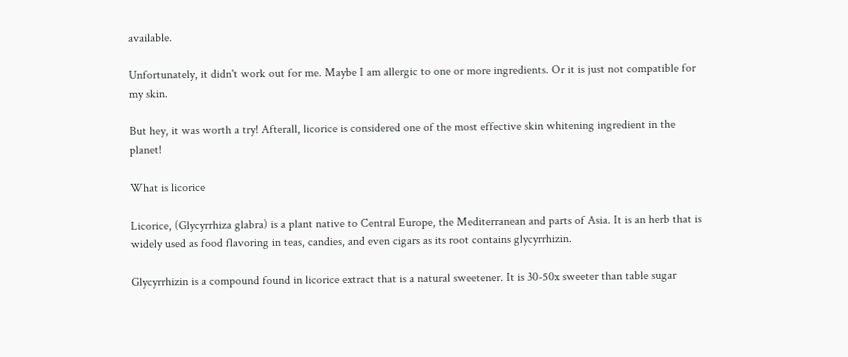available.

Unfortunately, it didn't work out for me. Maybe I am allergic to one or more ingredients. Or it is just not compatible for my skin.

But hey, it was worth a try! Afterall, licorice is considered one of the most effective skin whitening ingredient in the planet!

What is licorice

Licorice, (Glycyrrhiza glabra) is a plant native to Central Europe, the Mediterranean and parts of Asia. It is an herb that is widely used as food flavoring in teas, candies, and even cigars as its root contains glycyrrhizin.

Glycyrrhizin is a compound found in licorice extract that is a natural sweetener. It is 30-50x sweeter than table sugar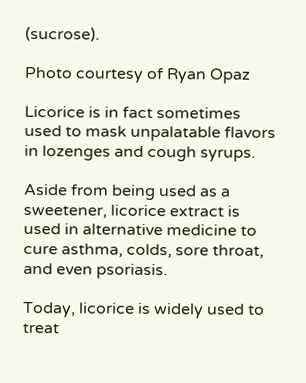(sucrose).

Photo courtesy of Ryan Opaz

Licorice is in fact sometimes used to mask unpalatable flavors in lozenges and cough syrups.

Aside from being used as a sweetener, licorice extract is used in alternative medicine to cure asthma, colds, sore throat, and even psoriasis.

Today, licorice is widely used to treat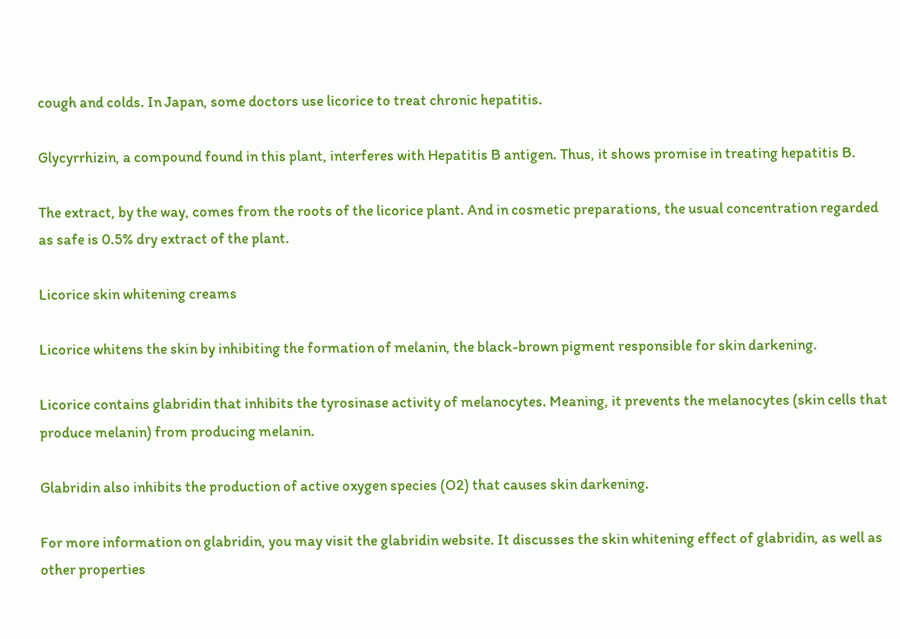cough and colds. In Japan, some doctors use licorice to treat chronic hepatitis.

Glycyrrhizin, a compound found in this plant, interferes with Hepatitis B antigen. Thus, it shows promise in treating hepatitis B.

The extract, by the way, comes from the roots of the licorice plant. And in cosmetic preparations, the usual concentration regarded as safe is 0.5% dry extract of the plant.

Licorice skin whitening creams

Licorice whitens the skin by inhibiting the formation of melanin, the black-brown pigment responsible for skin darkening.

Licorice contains glabridin that inhibits the tyrosinase activity of melanocytes. Meaning, it prevents the melanocytes (skin cells that produce melanin) from producing melanin.

Glabridin also inhibits the production of active oxygen species (O2) that causes skin darkening.

For more information on glabridin, you may visit the glabridin website. It discusses the skin whitening effect of glabridin, as well as other properties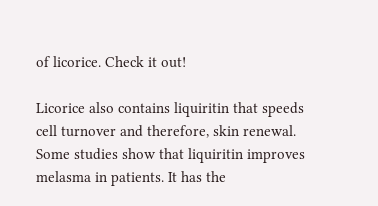of licorice. Check it out!

Licorice also contains liquiritin that speeds cell turnover and therefore, skin renewal. Some studies show that liquiritin improves melasma in patients. It has the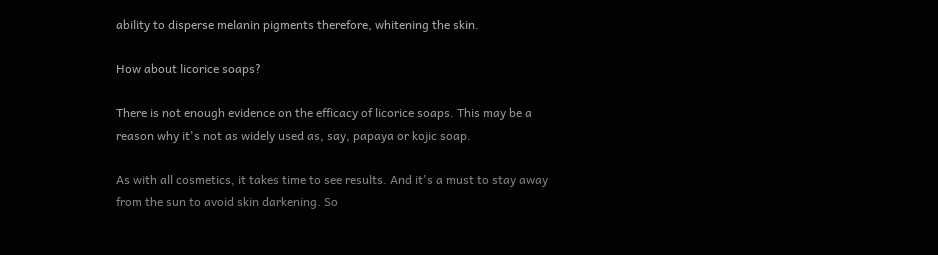ability to disperse melanin pigments therefore, whitening the skin.

How about licorice soaps?

There is not enough evidence on the efficacy of licorice soaps. This may be a reason why it's not as widely used as, say, papaya or kojic soap.

As with all cosmetics, it takes time to see results. And it's a must to stay away from the sun to avoid skin darkening. So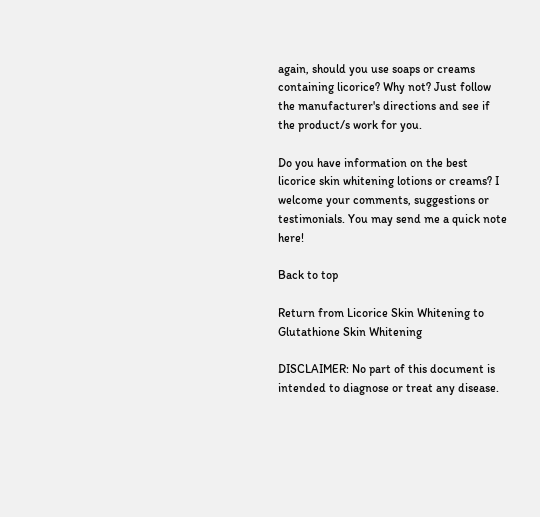again, should you use soaps or creams containing licorice? Why not? Just follow the manufacturer's directions and see if the product/s work for you.

Do you have information on the best licorice skin whitening lotions or creams? I welcome your comments, suggestions or testimonials. You may send me a quick note here!

Back to top

Return from Licorice Skin Whitening to Glutathione Skin Whitening

DISCLAIMER: No part of this document is intended to diagnose or treat any disease.